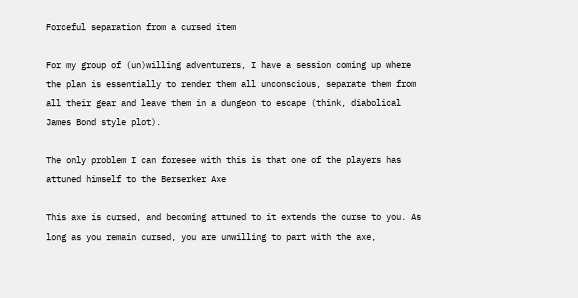Forceful separation from a cursed item

For my group of (un)willing adventurers, I have a session coming up where the plan is essentially to render them all unconscious, separate them from all their gear and leave them in a dungeon to escape (think, diabolical James Bond style plot).

The only problem I can foresee with this is that one of the players has attuned himself to the Berserker Axe

This axe is cursed, and becoming attuned to it extends the curse to you. As long as you remain cursed, you are unwilling to part with the axe,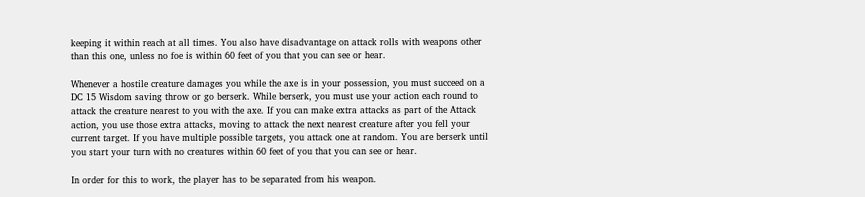keeping it within reach at all times. You also have disadvantage on attack rolls with weapons other than this one, unless no foe is within 60 feet of you that you can see or hear.

Whenever a hostile creature damages you while the axe is in your possession, you must succeed on a DC 15 Wisdom saving throw or go berserk. While berserk, you must use your action each round to attack the creature nearest to you with the axe. If you can make extra attacks as part of the Attack action, you use those extra attacks, moving to attack the next nearest creature after you fell your current target. If you have multiple possible targets, you attack one at random. You are berserk until you start your turn with no creatures within 60 feet of you that you can see or hear.

In order for this to work, the player has to be separated from his weapon.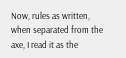Now, rules as written, when separated from the axe, I read it as the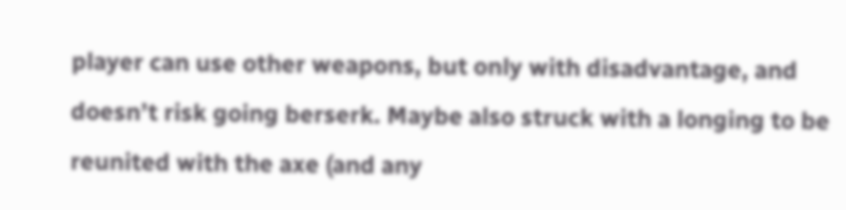player can use other weapons, but only with disadvantage, and doesn’t risk going berserk. Maybe also struck with a longing to be reunited with the axe (and any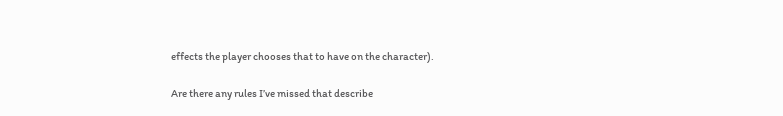effects the player chooses that to have on the character).

Are there any rules I’ve missed that describe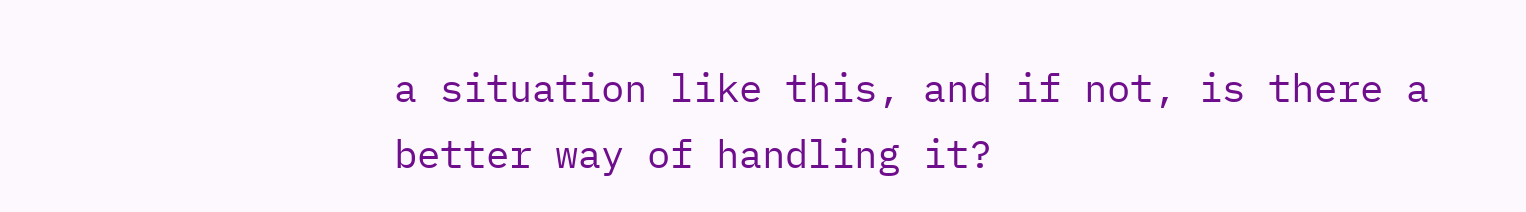a situation like this, and if not, is there a better way of handling it?